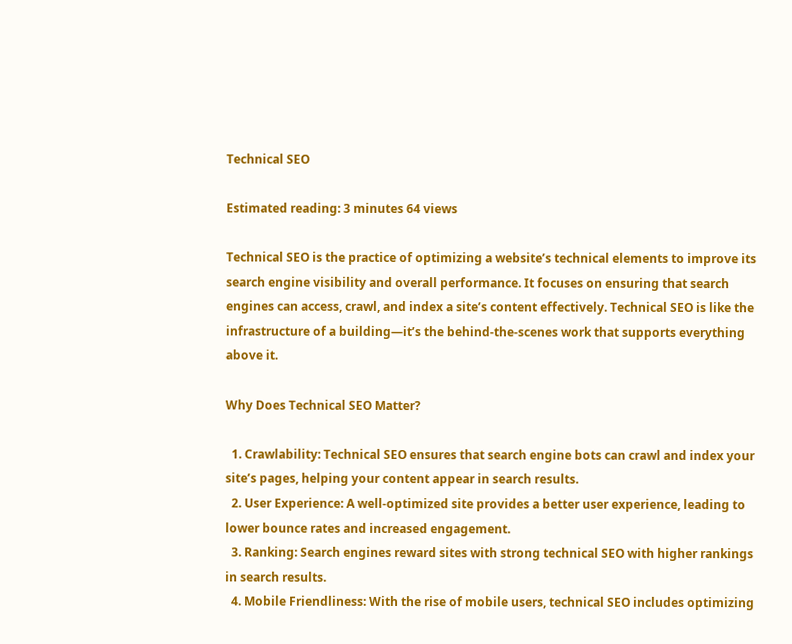Technical SEO

Estimated reading: 3 minutes 64 views

Technical SEO is the practice of optimizing a website’s technical elements to improve its search engine visibility and overall performance. It focuses on ensuring that search engines can access, crawl, and index a site’s content effectively. Technical SEO is like the infrastructure of a building—it’s the behind-the-scenes work that supports everything above it.

Why Does Technical SEO Matter?

  1. Crawlability: Technical SEO ensures that search engine bots can crawl and index your site’s pages, helping your content appear in search results.
  2. User Experience: A well-optimized site provides a better user experience, leading to lower bounce rates and increased engagement.
  3. Ranking: Search engines reward sites with strong technical SEO with higher rankings in search results.
  4. Mobile Friendliness: With the rise of mobile users, technical SEO includes optimizing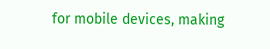for mobile devices, making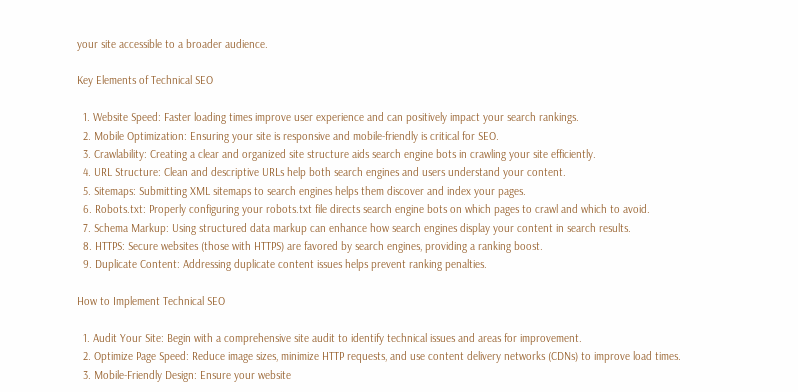your site accessible to a broader audience.

Key Elements of Technical SEO

  1. Website Speed: Faster loading times improve user experience and can positively impact your search rankings.
  2. Mobile Optimization: Ensuring your site is responsive and mobile-friendly is critical for SEO.
  3. Crawlability: Creating a clear and organized site structure aids search engine bots in crawling your site efficiently.
  4. URL Structure: Clean and descriptive URLs help both search engines and users understand your content.
  5. Sitemaps: Submitting XML sitemaps to search engines helps them discover and index your pages.
  6. Robots.txt: Properly configuring your robots.txt file directs search engine bots on which pages to crawl and which to avoid.
  7. Schema Markup: Using structured data markup can enhance how search engines display your content in search results.
  8. HTTPS: Secure websites (those with HTTPS) are favored by search engines, providing a ranking boost.
  9. Duplicate Content: Addressing duplicate content issues helps prevent ranking penalties.

How to Implement Technical SEO

  1. Audit Your Site: Begin with a comprehensive site audit to identify technical issues and areas for improvement.
  2. Optimize Page Speed: Reduce image sizes, minimize HTTP requests, and use content delivery networks (CDNs) to improve load times.
  3. Mobile-Friendly Design: Ensure your website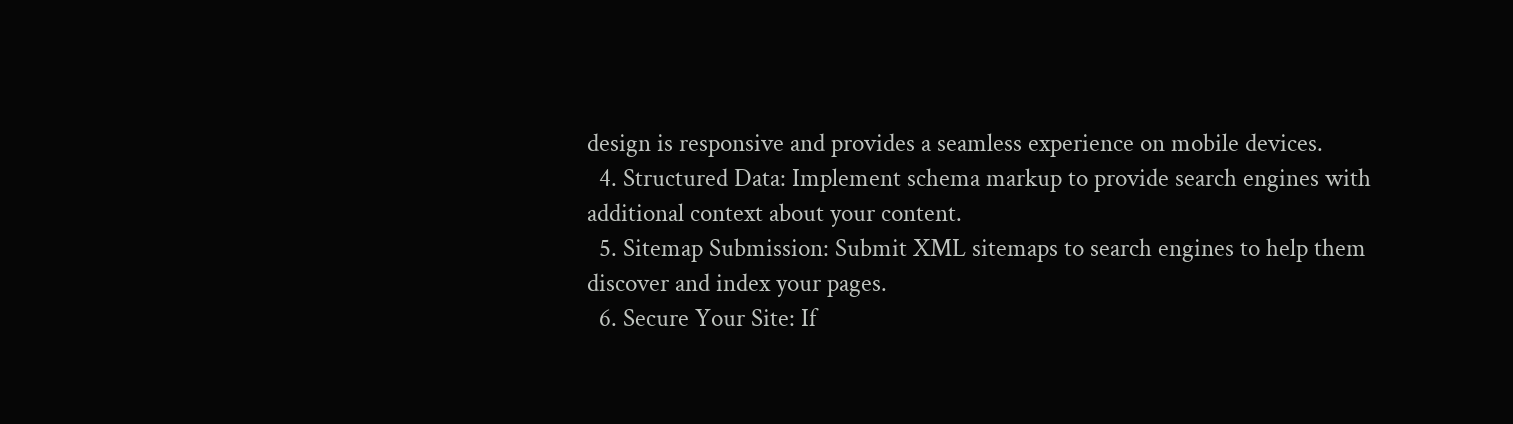design is responsive and provides a seamless experience on mobile devices.
  4. Structured Data: Implement schema markup to provide search engines with additional context about your content.
  5. Sitemap Submission: Submit XML sitemaps to search engines to help them discover and index your pages.
  6. Secure Your Site: If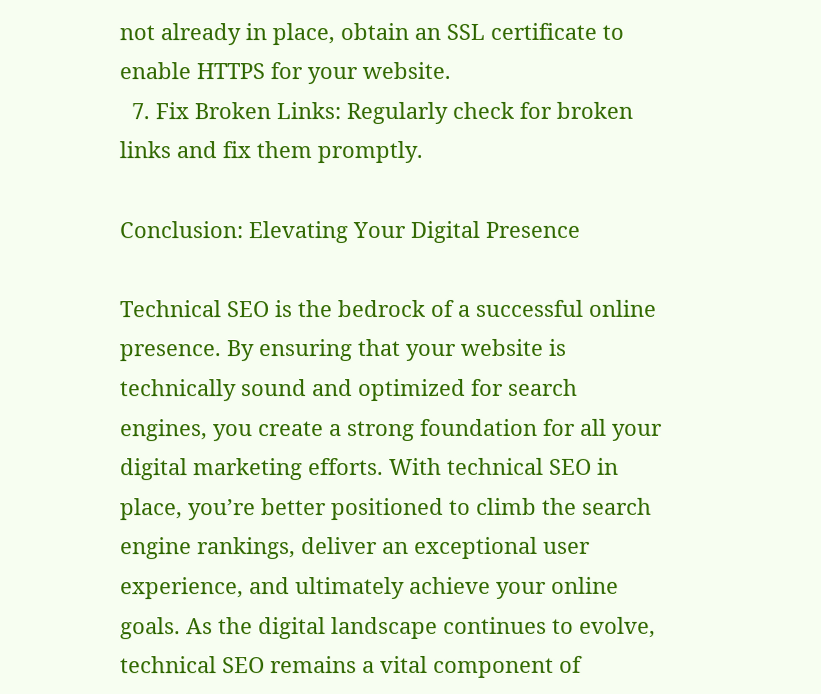not already in place, obtain an SSL certificate to enable HTTPS for your website.
  7. Fix Broken Links: Regularly check for broken links and fix them promptly.

Conclusion: Elevating Your Digital Presence

Technical SEO is the bedrock of a successful online presence. By ensuring that your website is technically sound and optimized for search engines, you create a strong foundation for all your digital marketing efforts. With technical SEO in place, you’re better positioned to climb the search engine rankings, deliver an exceptional user experience, and ultimately achieve your online goals. As the digital landscape continues to evolve, technical SEO remains a vital component of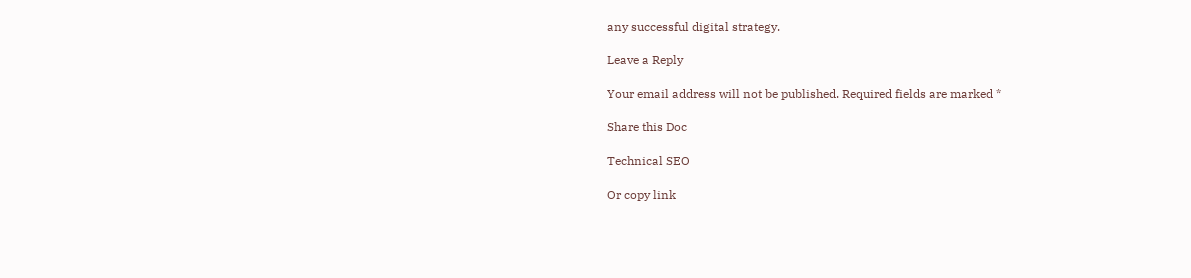any successful digital strategy.

Leave a Reply

Your email address will not be published. Required fields are marked *

Share this Doc

Technical SEO

Or copy link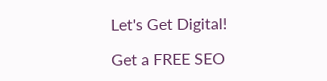Let's Get Digital!

Get a FREE SEO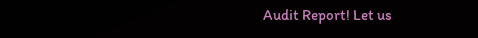Audit Report! Let us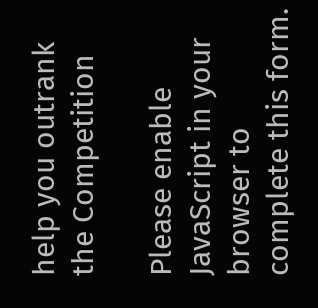help you outrank the Competition

Please enable JavaScript in your browser to complete this form.